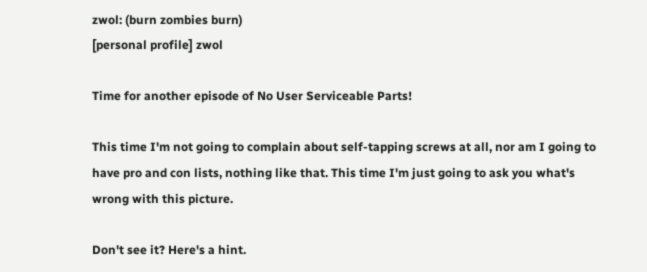zwol: (burn zombies burn)
[personal profile] zwol

Time for another episode of No User Serviceable Parts!

This time I'm not going to complain about self-tapping screws at all, nor am I going to have pro and con lists, nothing like that. This time I'm just going to ask you what's wrong with this picture.

Don't see it? Here's a hint.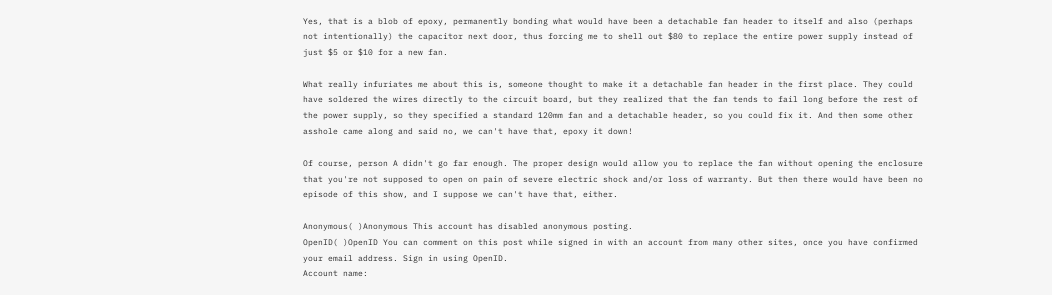Yes, that is a blob of epoxy, permanently bonding what would have been a detachable fan header to itself and also (perhaps not intentionally) the capacitor next door, thus forcing me to shell out $80 to replace the entire power supply instead of just $5 or $10 for a new fan.

What really infuriates me about this is, someone thought to make it a detachable fan header in the first place. They could have soldered the wires directly to the circuit board, but they realized that the fan tends to fail long before the rest of the power supply, so they specified a standard 120mm fan and a detachable header, so you could fix it. And then some other asshole came along and said no, we can't have that, epoxy it down!

Of course, person A didn't go far enough. The proper design would allow you to replace the fan without opening the enclosure that you're not supposed to open on pain of severe electric shock and/or loss of warranty. But then there would have been no episode of this show, and I suppose we can't have that, either.

Anonymous( )Anonymous This account has disabled anonymous posting.
OpenID( )OpenID You can comment on this post while signed in with an account from many other sites, once you have confirmed your email address. Sign in using OpenID.
Account name: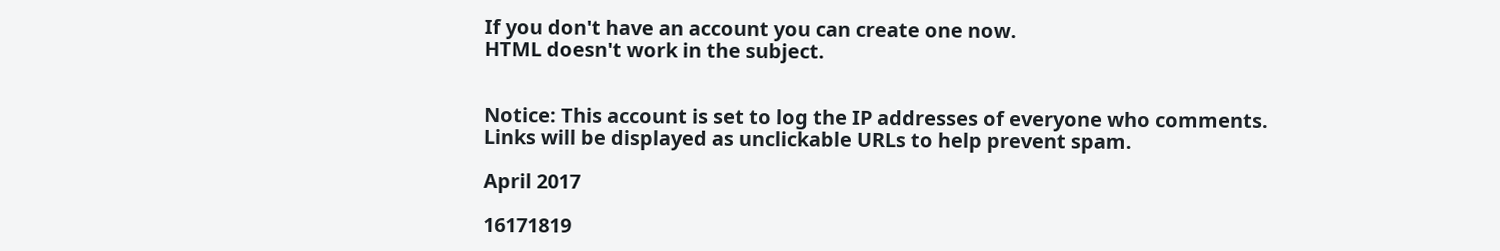If you don't have an account you can create one now.
HTML doesn't work in the subject.


Notice: This account is set to log the IP addresses of everyone who comments.
Links will be displayed as unclickable URLs to help prevent spam.

April 2017

16171819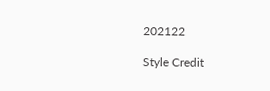202122

Style Credit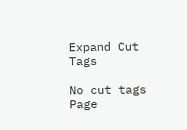Expand Cut Tags

No cut tags
Page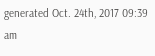generated Oct. 24th, 2017 09:39 am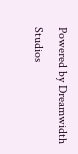Powered by Dreamwidth Studios